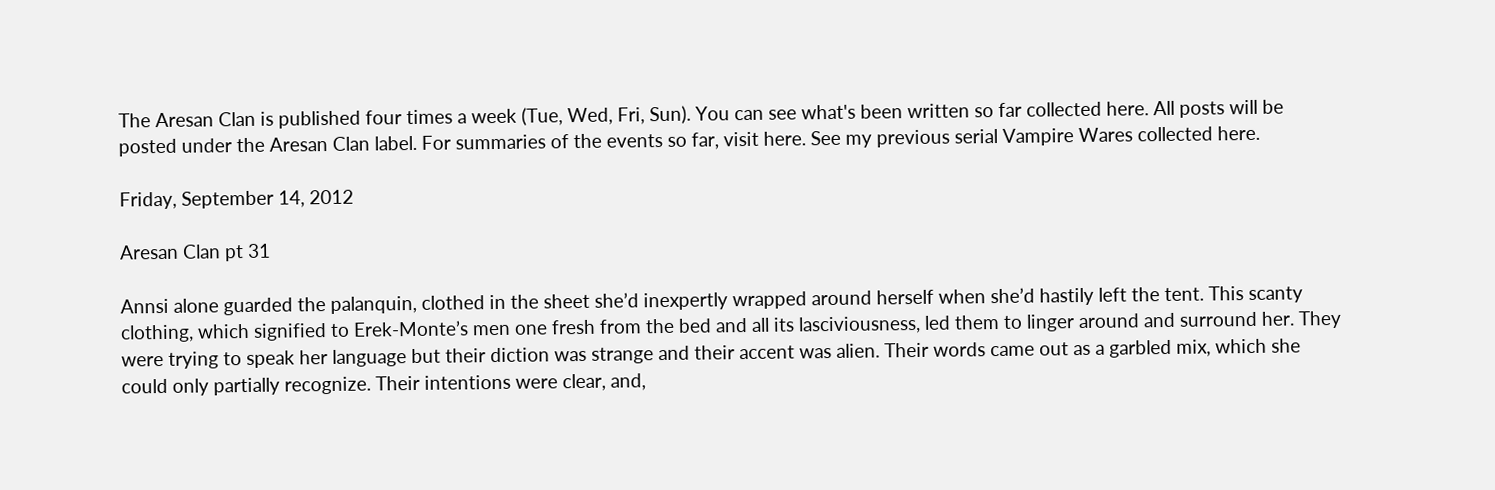The Aresan Clan is published four times a week (Tue, Wed, Fri, Sun). You can see what's been written so far collected here. All posts will be posted under the Aresan Clan label. For summaries of the events so far, visit here. See my previous serial Vampire Wares collected here.

Friday, September 14, 2012

Aresan Clan pt 31

Annsi alone guarded the palanquin, clothed in the sheet she’d inexpertly wrapped around herself when she’d hastily left the tent. This scanty clothing, which signified to Erek-Monte’s men one fresh from the bed and all its lasciviousness, led them to linger around and surround her. They were trying to speak her language but their diction was strange and their accent was alien. Their words came out as a garbled mix, which she could only partially recognize. Their intentions were clear, and,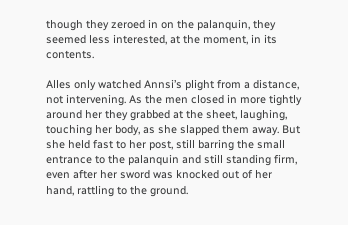though they zeroed in on the palanquin, they seemed less interested, at the moment, in its contents.

Alles only watched Annsi’s plight from a distance, not intervening. As the men closed in more tightly around her they grabbed at the sheet, laughing, touching her body, as she slapped them away. But she held fast to her post, still barring the small entrance to the palanquin and still standing firm, even after her sword was knocked out of her hand, rattling to the ground.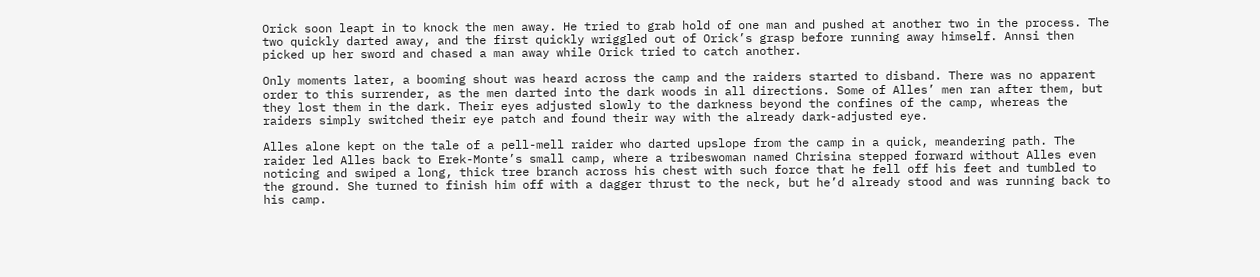Orick soon leapt in to knock the men away. He tried to grab hold of one man and pushed at another two in the process. The two quickly darted away, and the first quickly wriggled out of Orick’s grasp before running away himself. Annsi then picked up her sword and chased a man away while Orick tried to catch another.

Only moments later, a booming shout was heard across the camp and the raiders started to disband. There was no apparent order to this surrender, as the men darted into the dark woods in all directions. Some of Alles’ men ran after them, but they lost them in the dark. Their eyes adjusted slowly to the darkness beyond the confines of the camp, whereas the raiders simply switched their eye patch and found their way with the already dark-adjusted eye.

Alles alone kept on the tale of a pell-mell raider who darted upslope from the camp in a quick, meandering path. The raider led Alles back to Erek-Monte’s small camp, where a tribeswoman named Chrisina stepped forward without Alles even noticing and swiped a long, thick tree branch across his chest with such force that he fell off his feet and tumbled to the ground. She turned to finish him off with a dagger thrust to the neck, but he’d already stood and was running back to his camp.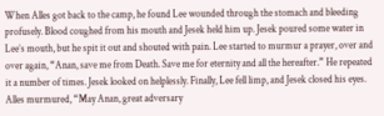When Alles got back to the camp, he found Lee wounded through the stomach and bleeding profusely. Blood coughed from his mouth and Jesek held him up. Jesek poured some water in Lee’s mouth, but he spit it out and shouted with pain. Lee started to murmur a prayer, over and over again, “Anan, save me from Death. Save me for eternity and all the hereafter.” He repeated it a number of times. Jesek looked on helplessly. Finally, Lee fell limp, and Jesek closed his eyes. Alles murmured, “May Anan, great adversary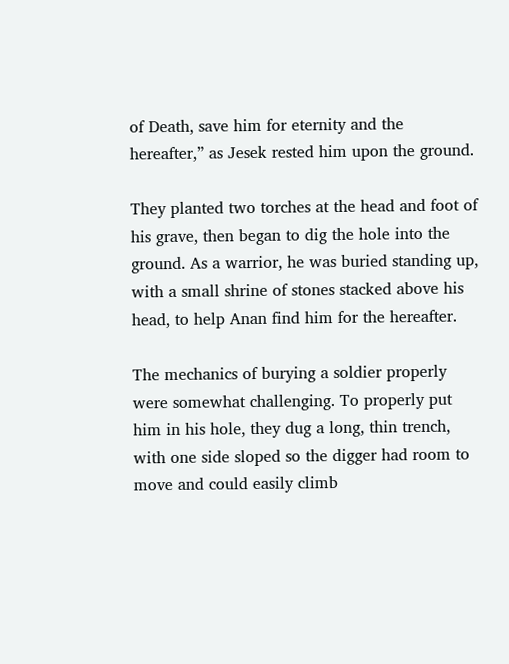of Death, save him for eternity and the hereafter,” as Jesek rested him upon the ground.

They planted two torches at the head and foot of his grave, then began to dig the hole into the ground. As a warrior, he was buried standing up, with a small shrine of stones stacked above his head, to help Anan find him for the hereafter.

The mechanics of burying a soldier properly were somewhat challenging. To properly put him in his hole, they dug a long, thin trench, with one side sloped so the digger had room to move and could easily climb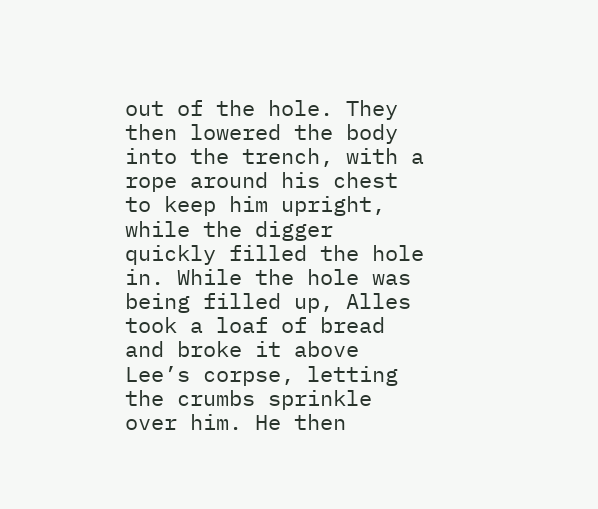out of the hole. They then lowered the body into the trench, with a rope around his chest to keep him upright, while the digger quickly filled the hole in. While the hole was being filled up, Alles took a loaf of bread and broke it above Lee’s corpse, letting the crumbs sprinkle over him. He then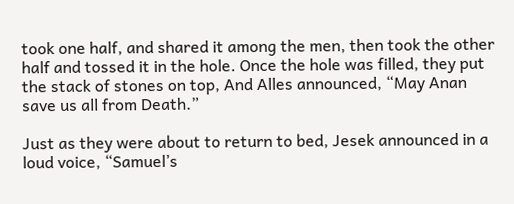took one half, and shared it among the men, then took the other half and tossed it in the hole. Once the hole was filled, they put the stack of stones on top, And Alles announced, “May Anan save us all from Death.”

Just as they were about to return to bed, Jesek announced in a loud voice, “Samuel’s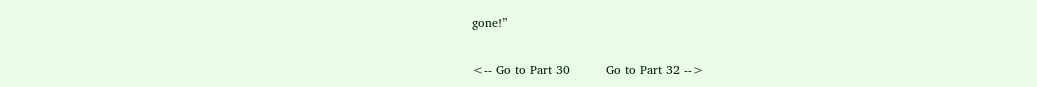gone!”

<-- Go to Part 30         Go to Part 32 -->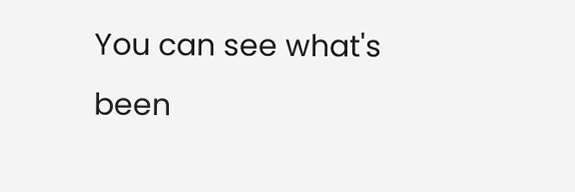You can see what's been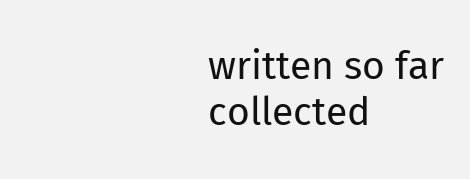written so far collected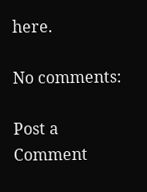here.

No comments:

Post a Comment